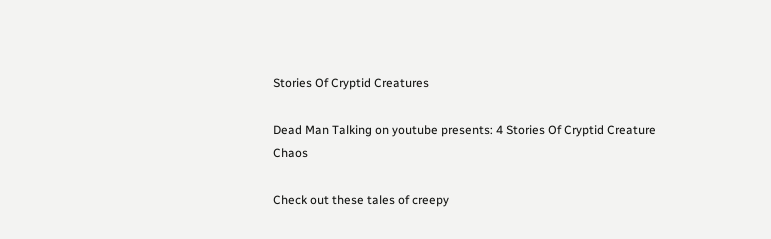Stories Of Cryptid Creatures

Dead Man Talking on youtube presents: 4 Stories Of Cryptid Creature Chaos

Check out these tales of creepy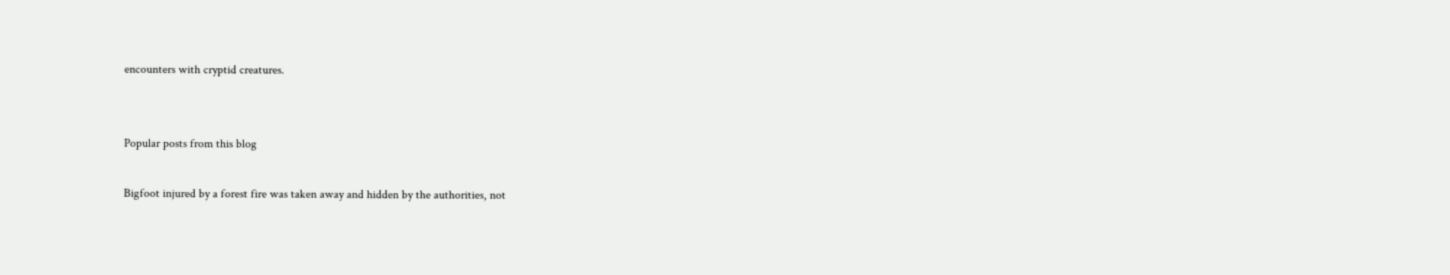encounters with cryptid creatures.


Popular posts from this blog

Bigfoot injured by a forest fire was taken away and hidden by the authorities, not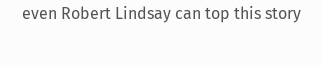even Robert Lindsay can top this story